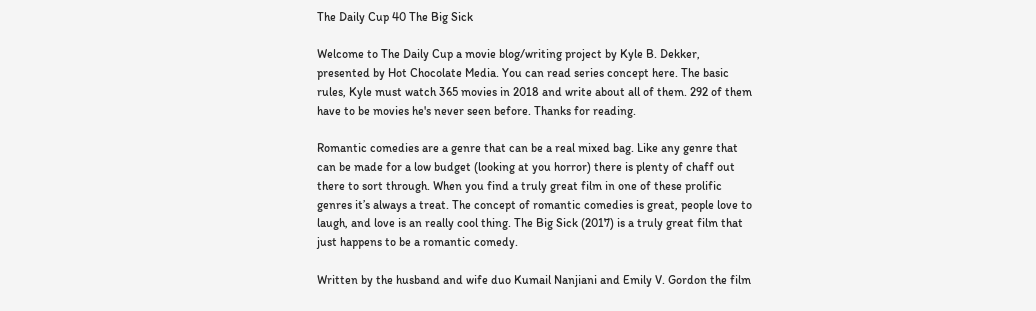The Daily Cup 40 The Big Sick

Welcome to The Daily Cup a movie blog/writing project by Kyle B. Dekker, presented by Hot Chocolate Media. You can read series concept here. The basic rules, Kyle must watch 365 movies in 2018 and write about all of them. 292 of them have to be movies he's never seen before. Thanks for reading.

Romantic comedies are a genre that can be a real mixed bag. Like any genre that can be made for a low budget (looking at you horror) there is plenty of chaff out there to sort through. When you find a truly great film in one of these prolific genres it’s always a treat. The concept of romantic comedies is great, people love to laugh, and love is an really cool thing. The Big Sick (2017) is a truly great film that just happens to be a romantic comedy.

Written by the husband and wife duo Kumail Nanjiani and Emily V. Gordon the film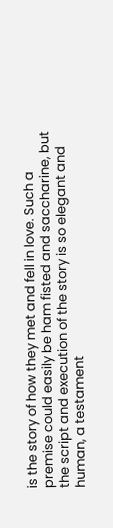is the story of how they met and fell in love. Such a premise could easily be ham fisted and saccharine, but the script and execution of the story is so elegant and human, a testament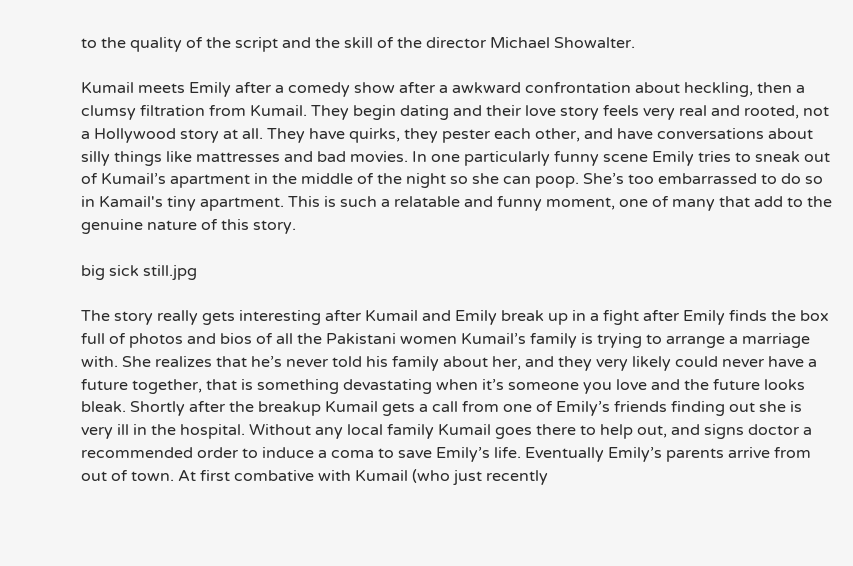to the quality of the script and the skill of the director Michael Showalter.

Kumail meets Emily after a comedy show after a awkward confrontation about heckling, then a clumsy filtration from Kumail. They begin dating and their love story feels very real and rooted, not a Hollywood story at all. They have quirks, they pester each other, and have conversations about silly things like mattresses and bad movies. In one particularly funny scene Emily tries to sneak out of Kumail’s apartment in the middle of the night so she can poop. She’s too embarrassed to do so in Kamail's tiny apartment. This is such a relatable and funny moment, one of many that add to the genuine nature of this story.

big sick still.jpg

The story really gets interesting after Kumail and Emily break up in a fight after Emily finds the box full of photos and bios of all the Pakistani women Kumail’s family is trying to arrange a marriage with. She realizes that he’s never told his family about her, and they very likely could never have a future together, that is something devastating when it’s someone you love and the future looks bleak. Shortly after the breakup Kumail gets a call from one of Emily’s friends finding out she is very ill in the hospital. Without any local family Kumail goes there to help out, and signs doctor a recommended order to induce a coma to save Emily’s life. Eventually Emily’s parents arrive from out of town. At first combative with Kumail (who just recently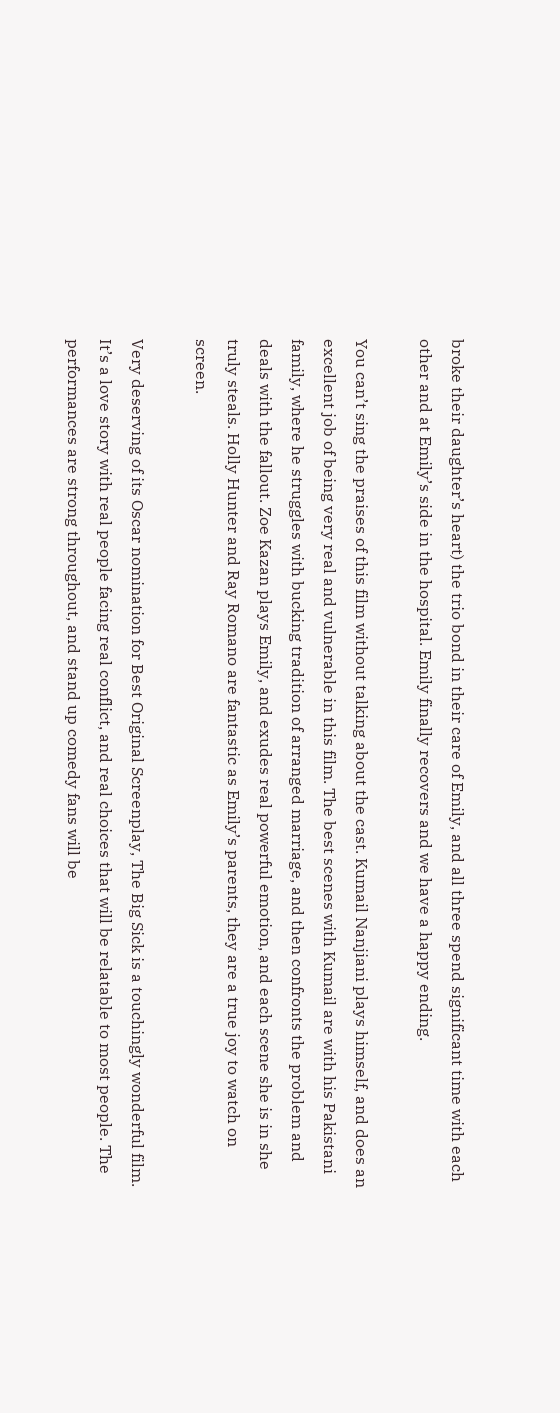broke their daughter’s heart) the trio bond in their care of Emily, and all three spend significant time with each other and at Emily’s side in the hospital. Emily finally recovers and we have a happy ending.

You can’t sing the praises of this film without talking about the cast. Kumail Nanjiani plays himself, and does an excellent job of being very real and vulnerable in this film. The best scenes with Kumail are with his Pakistani family, where he struggles with bucking tradition of arranged marriage, and then confronts the problem and deals with the fallout. Zoe Kazan plays Emily, and exudes real powerful emotion, and each scene she is in she truly steals. Holly Hunter and Ray Romano are fantastic as Emily’s parents, they are a true joy to watch on screen.

Very deserving of its Oscar nomination for Best Original Screenplay, The Big Sick is a touchingly wonderful film. It’s a love story with real people facing real conflict, and real choices that will be relatable to most people. The performances are strong throughout, and stand up comedy fans will be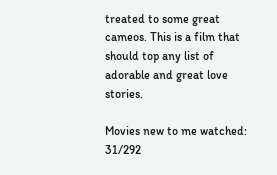treated to some great cameos. This is a film that should top any list of adorable and great love stories.

Movies new to me watched: 31/292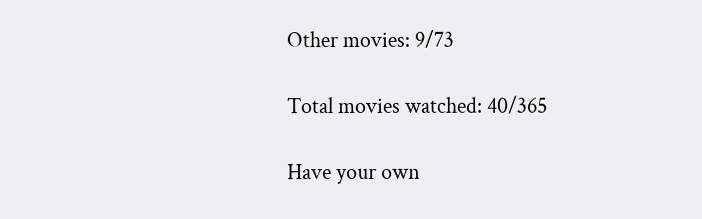Other movies: 9/73

Total movies watched: 40/365

Have your own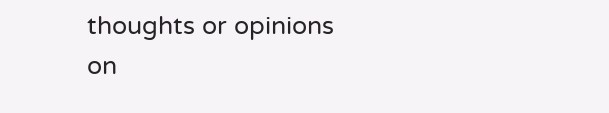thoughts or opinions on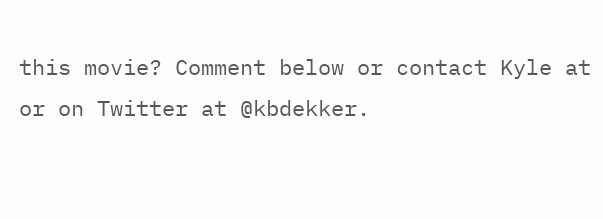this movie? Comment below or contact Kyle at or on Twitter at @kbdekker.